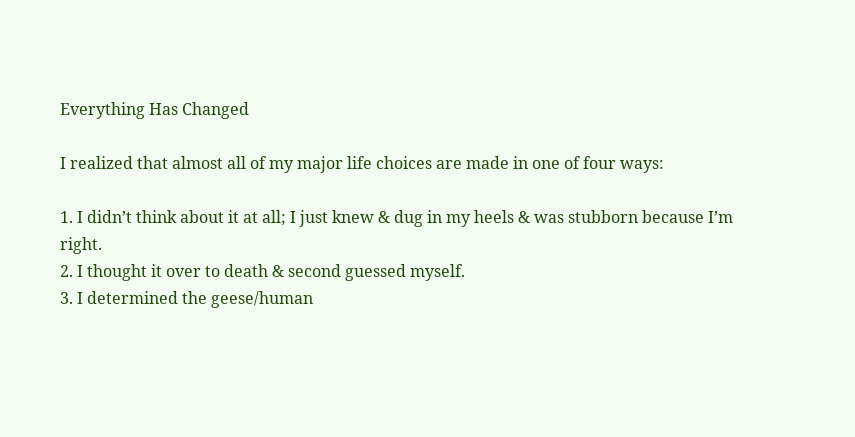Everything Has Changed

I realized that almost all of my major life choices are made in one of four ways:

1. I didn’t think about it at all; I just knew & dug in my heels & was stubborn because I’m right.
2. I thought it over to death & second guessed myself.
3. I determined the geese/human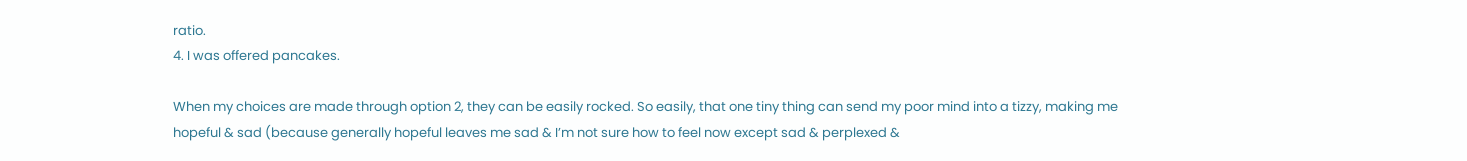ratio.
4. I was offered pancakes.

When my choices are made through option 2, they can be easily rocked. So easily, that one tiny thing can send my poor mind into a tizzy, making me hopeful & sad (because generally hopeful leaves me sad & I’m not sure how to feel now except sad & perplexed &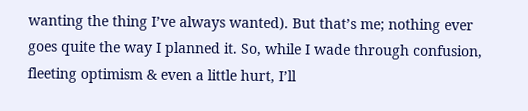wanting the thing I’ve always wanted). But that’s me; nothing ever goes quite the way I planned it. So, while I wade through confusion, fleeting optimism & even a little hurt, I’ll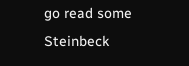go read some Steinbeck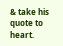& take his quote to heart.